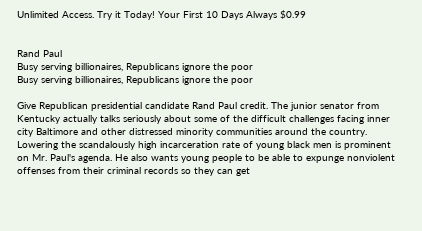Unlimited Access. Try it Today! Your First 10 Days Always $0.99


Rand Paul
Busy serving billionaires, Republicans ignore the poor
Busy serving billionaires, Republicans ignore the poor

Give Republican presidential candidate Rand Paul credit. The junior senator from Kentucky actually talks seriously about some of the difficult challenges facing inner city Baltimore and other distressed minority communities around the country. Lowering the scandalously high incarceration rate of young black men is prominent on Mr. Paul's agenda. He also wants young people to be able to expunge nonviolent offenses from their criminal records so they can get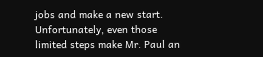jobs and make a new start. Unfortunately, even those limited steps make Mr. Paul an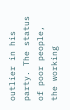outlier in his party. The status of poor people, the working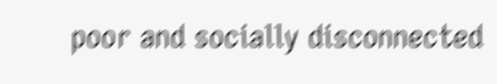poor and socially disconnected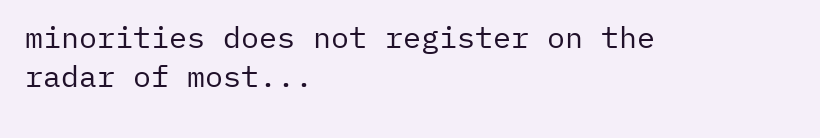minorities does not register on the radar of most...